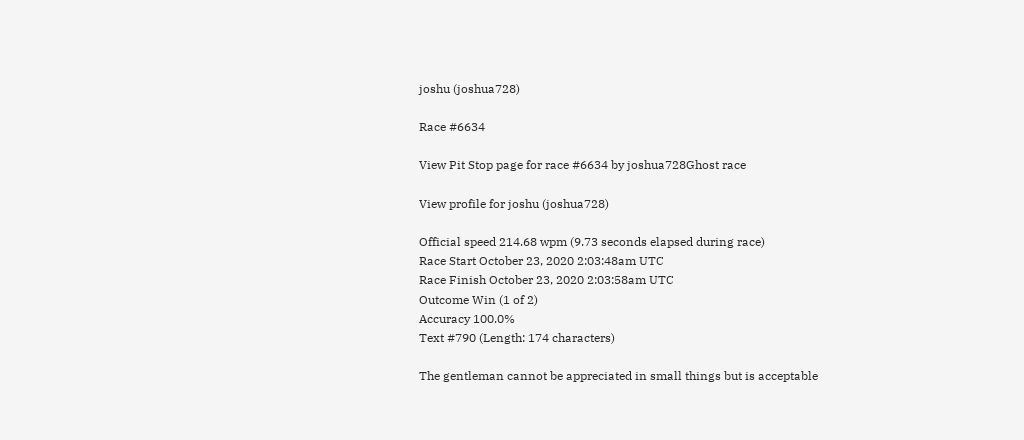joshu (joshua728)

Race #6634

View Pit Stop page for race #6634 by joshua728Ghost race

View profile for joshu (joshua728)

Official speed 214.68 wpm (9.73 seconds elapsed during race)
Race Start October 23, 2020 2:03:48am UTC
Race Finish October 23, 2020 2:03:58am UTC
Outcome Win (1 of 2)
Accuracy 100.0%
Text #790 (Length: 174 characters)

The gentleman cannot be appreciated in small things but is acceptable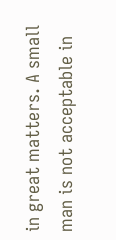in great matters. A small man is not acceptable in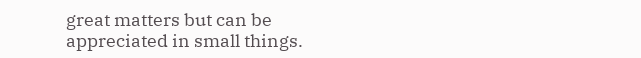great matters but can be appreciated in small things.